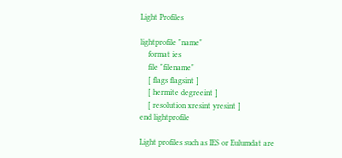Light Profiles

lightprofile "name"
    format ies
    file "filename"
    [ flags flagsint ]
    [ hermite degreeint ]
    [ resolution xresint yresint ]
end lightprofile

Light profiles such as IES or Eulumdat are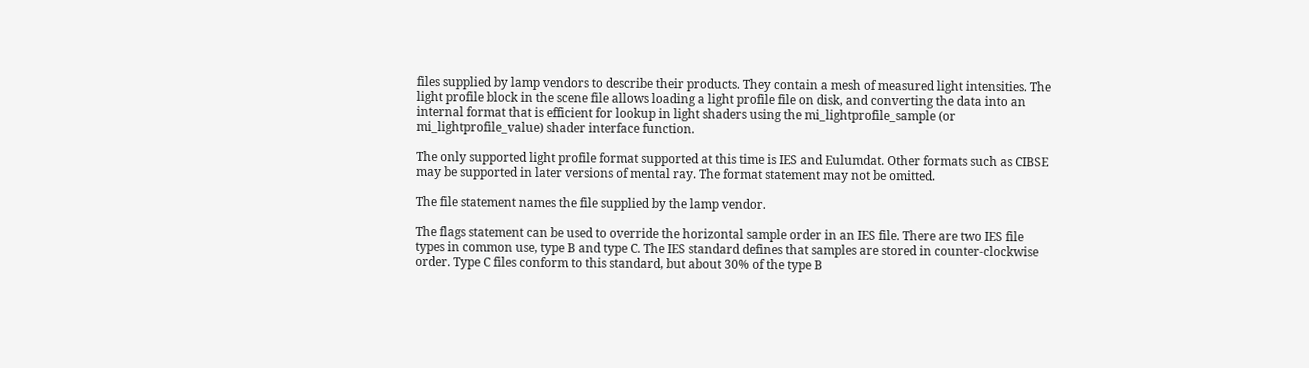files supplied by lamp vendors to describe their products. They contain a mesh of measured light intensities. The light profile block in the scene file allows loading a light profile file on disk, and converting the data into an internal format that is efficient for lookup in light shaders using the mi_lightprofile_sample (or mi_lightprofile_value) shader interface function.

The only supported light profile format supported at this time is IES and Eulumdat. Other formats such as CIBSE may be supported in later versions of mental ray. The format statement may not be omitted.

The file statement names the file supplied by the lamp vendor.

The flags statement can be used to override the horizontal sample order in an IES file. There are two IES file types in common use, type B and type C. The IES standard defines that samples are stored in counter-clockwise order. Type C files conform to this standard, but about 30% of the type B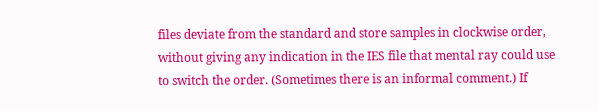files deviate from the standard and store samples in clockwise order, without giving any indication in the IES file that mental ray could use to switch the order. (Sometimes there is an informal comment.) If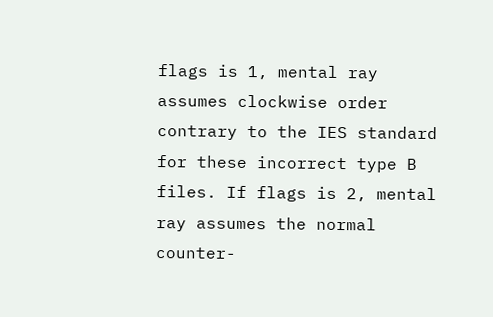flags is 1, mental ray assumes clockwise order contrary to the IES standard for these incorrect type B files. If flags is 2, mental ray assumes the normal counter-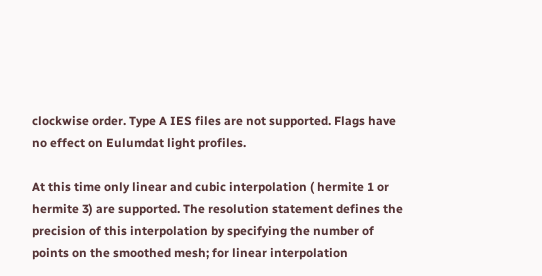clockwise order. Type A IES files are not supported. Flags have no effect on Eulumdat light profiles.

At this time only linear and cubic interpolation ( hermite 1 or hermite 3) are supported. The resolution statement defines the precision of this interpolation by specifying the number of points on the smoothed mesh; for linear interpolation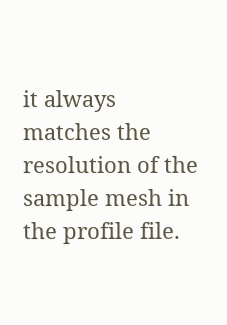it always matches the resolution of the sample mesh in the profile file.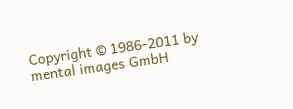Copyright © 1986-2011 by mental images GmbH